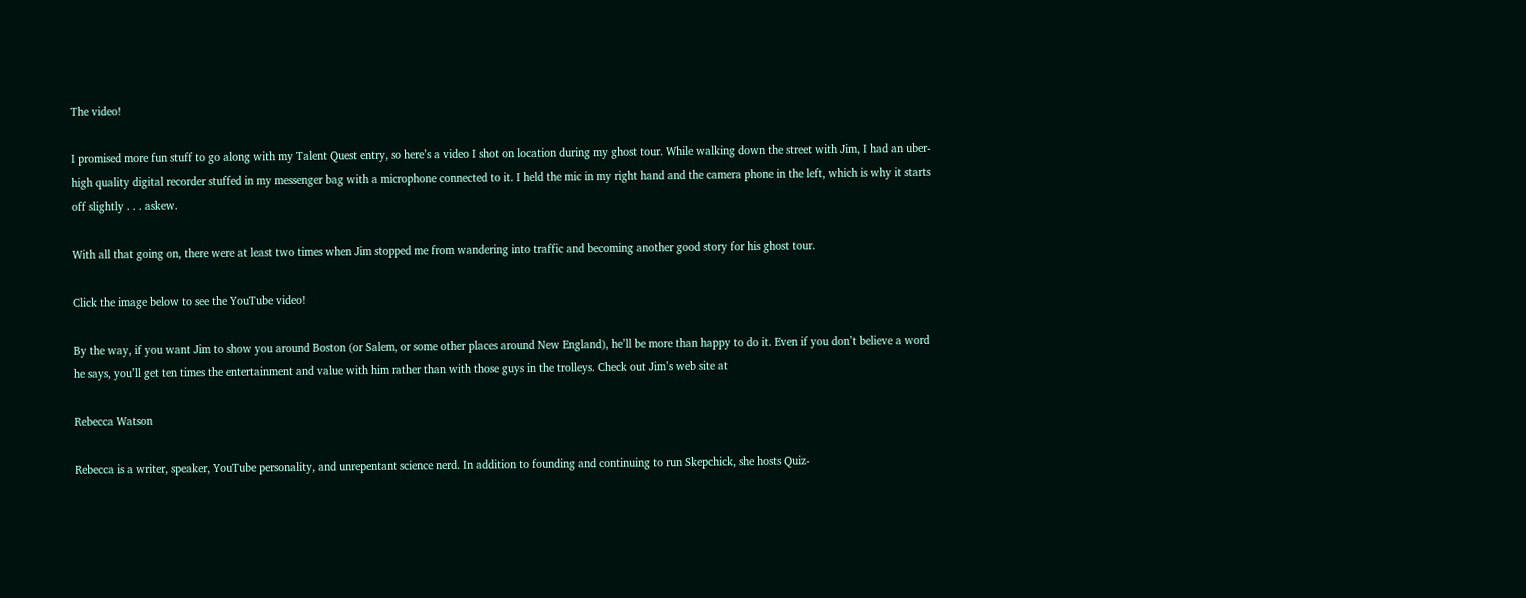The video!

I promised more fun stuff to go along with my Talent Quest entry, so here’s a video I shot on location during my ghost tour. While walking down the street with Jim, I had an uber-high quality digital recorder stuffed in my messenger bag with a microphone connected to it. I held the mic in my right hand and the camera phone in the left, which is why it starts off slightly . . . askew.

With all that going on, there were at least two times when Jim stopped me from wandering into traffic and becoming another good story for his ghost tour.

Click the image below to see the YouTube video!

By the way, if you want Jim to show you around Boston (or Salem, or some other places around New England), he’ll be more than happy to do it. Even if you don’t believe a word he says, you’ll get ten times the entertainment and value with him rather than with those guys in the trolleys. Check out Jim’s web site at

Rebecca Watson

Rebecca is a writer, speaker, YouTube personality, and unrepentant science nerd. In addition to founding and continuing to run Skepchick, she hosts Quiz-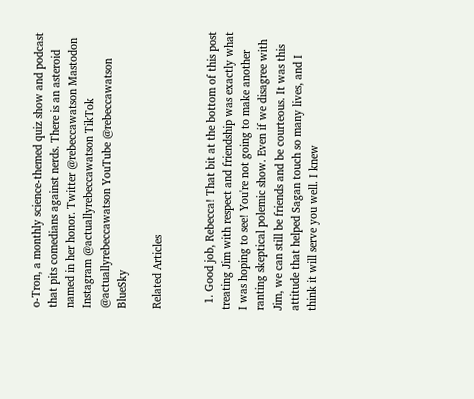o-Tron, a monthly science-themed quiz show and podcast that pits comedians against nerds. There is an asteroid named in her honor. Twitter @rebeccawatson Mastodon Instagram @actuallyrebeccawatson TikTok @actuallyrebeccawatson YouTube @rebeccawatson BlueSky

Related Articles


  1. Good job, Rebecca! That bit at the bottom of this post treating Jim with respect and friendship was exactly what I was hoping to see! You're not going to make another ranting skeptical polemic show. Even if we disagree with Jim, we can still be friends and be courteous. It was this attitude that helped Sagan touch so many lives, and I think it will serve you well. I knew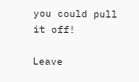you could pull it off!

Leave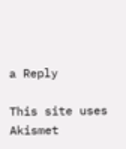a Reply

This site uses Akismet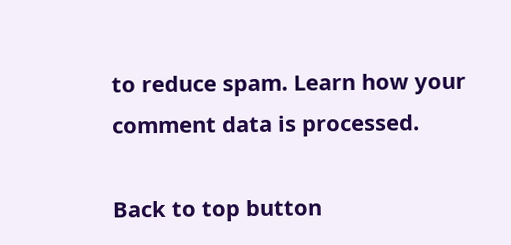to reduce spam. Learn how your comment data is processed.

Back to top button